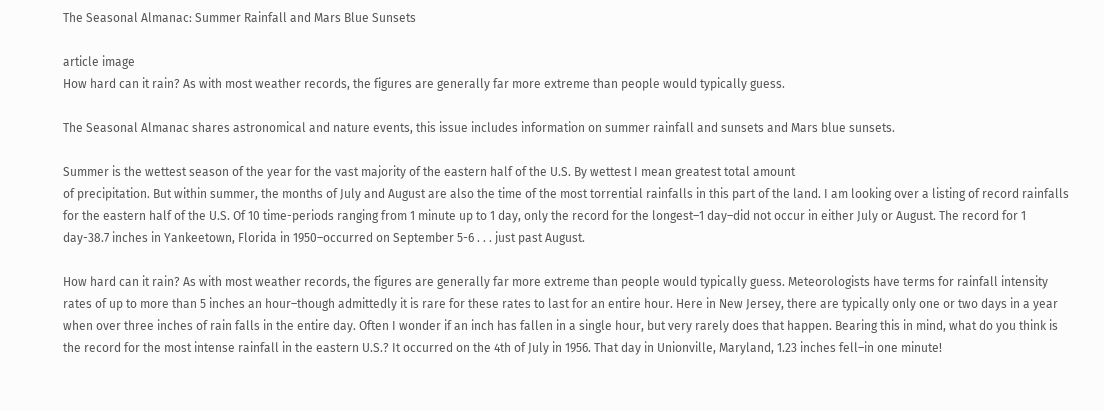The Seasonal Almanac: Summer Rainfall and Mars Blue Sunsets

article image
How hard can it rain? As with most weather records, the figures are generally far more extreme than people would typically guess.

The Seasonal Almanac shares astronomical and nature events, this issue includes information on summer rainfall and sunsets and Mars blue sunsets.

Summer is the wettest season of the year for the vast majority of the eastern half of the U.S. By wettest I mean greatest total amount
of precipitation. But within summer, the months of July and August are also the time of the most torrential rainfalls in this part of the land. I am looking over a listing of record rainfalls for the eastern half of the U.S. Of 10 time-periods ranging from 1 minute up to 1 day, only the record for the longest–1 day–did not occur in either July or August. The record for 1 day-38.7 inches in Yankeetown, Florida in 1950–occurred on September 5-6 . . . just past August.

How hard can it rain? As with most weather records, the figures are generally far more extreme than people would typically guess. Meteorologists have terms for rainfall intensity rates of up to more than 5 inches an hour–though admittedly it is rare for these rates to last for an entire hour. Here in New Jersey, there are typically only one or two days in a year when over three inches of rain falls in the entire day. Often I wonder if an inch has fallen in a single hour, but very rarely does that happen. Bearing this in mind, what do you think is the record for the most intense rainfall in the eastern U.S.? It occurred on the 4th of July in 1956. That day in Unionville, Maryland, 1.23 inches fell–in one minute!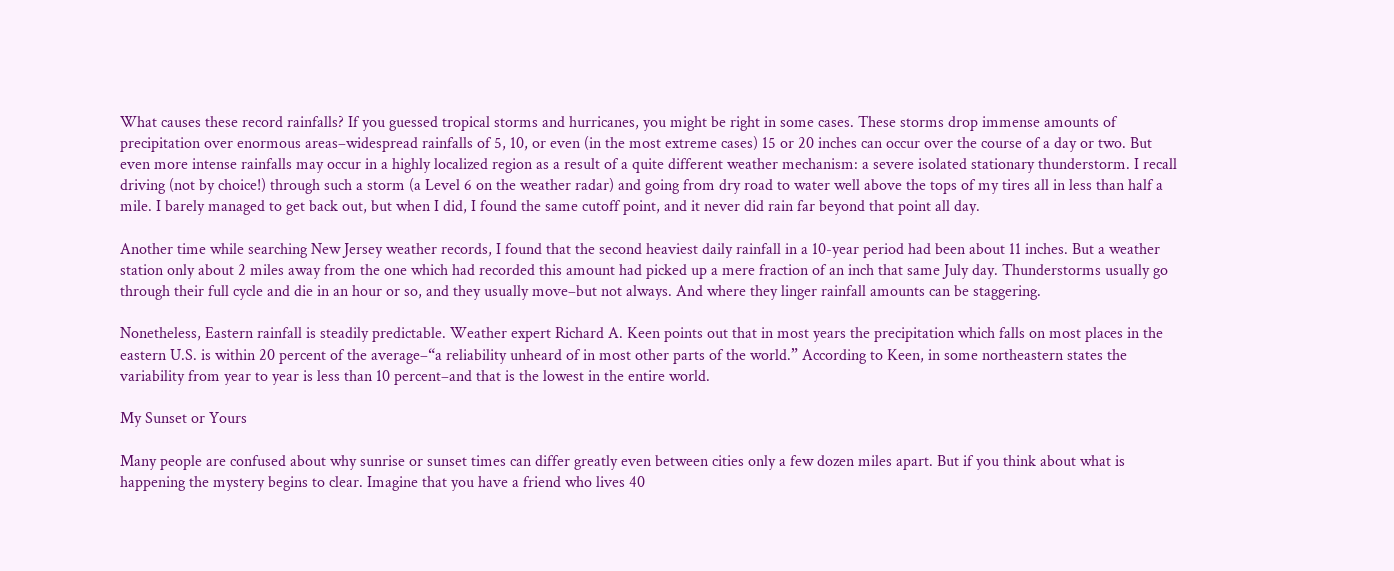What causes these record rainfalls? If you guessed tropical storms and hurricanes, you might be right in some cases. These storms drop immense amounts of precipitation over enormous areas–widespread rainfalls of 5, 10, or even (in the most extreme cases) 15 or 20 inches can occur over the course of a day or two. But even more intense rainfalls may occur in a highly localized region as a result of a quite different weather mechanism: a severe isolated stationary thunderstorm. I recall driving (not by choice!) through such a storm (a Level 6 on the weather radar) and going from dry road to water well above the tops of my tires all in less than half a mile. I barely managed to get back out, but when I did, I found the same cutoff point, and it never did rain far beyond that point all day.

Another time while searching New Jersey weather records, I found that the second heaviest daily rainfall in a 10-year period had been about 11 inches. But a weather station only about 2 miles away from the one which had recorded this amount had picked up a mere fraction of an inch that same July day. Thunderstorms usually go through their full cycle and die in an hour or so, and they usually move–but not always. And where they linger rainfall amounts can be staggering.

Nonetheless, Eastern rainfall is steadily predictable. Weather expert Richard A. Keen points out that in most years the precipitation which falls on most places in the eastern U.S. is within 20 percent of the average–“a reliability unheard of in most other parts of the world.” According to Keen, in some northeastern states the variability from year to year is less than 10 percent–and that is the lowest in the entire world.

My Sunset or Yours

Many people are confused about why sunrise or sunset times can differ greatly even between cities only a few dozen miles apart. But if you think about what is happening the mystery begins to clear. Imagine that you have a friend who lives 40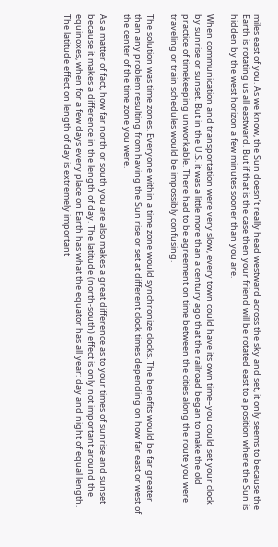miles east of you. As we know, the Sun doesn’t really head westward across the sky and set, it only seems to because the Earth is rotating us all eastward. But if that is the case then your friend will be rotated east to a position where the Sun is hidden by the west horizon a few minutes sooner than you are.

When communication and transportation were very slow, every town could have its own time–you could set your clock by sunrise or sunset. But in the U.S. it was a little more than a century ago that the railroad began to make the old practice of timekeeping unworkable. There had to be agreement on time between the cities along the route you were traveling or train schedules would be impossibly confusing.

The solution was time zones. Everyone within a time zone would synchronize clocks. The benefits would be far greater than any problem resulting from having the Sun rise or set at different clock times depending on how far east or west of the center of the time zone you were.

As a matter of fact, how far north or south you are also makes a great difference as to your times of sunrise and sunset because it makes a difference in the length of day. The latitude (north-south) effect is only not important around the equinoxes, when for a few days every place on Earth has what the equator has all year: day and night of equal length. The latitude effect on length of day is extremely important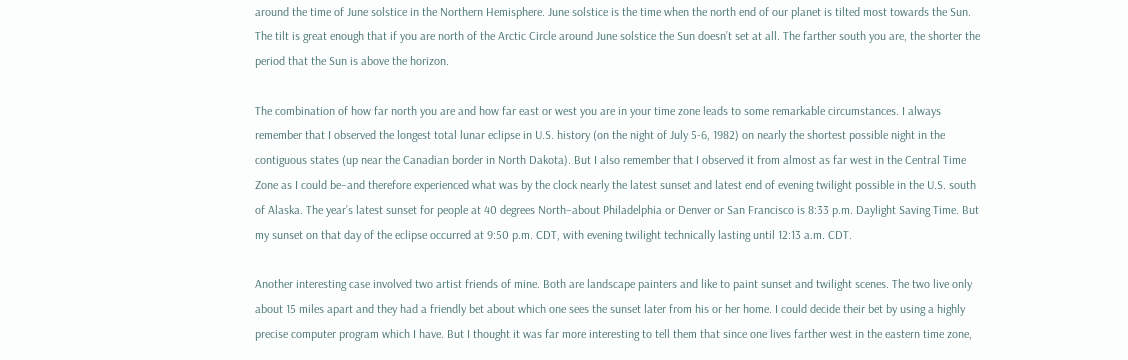around the time of June solstice in the Northern Hemisphere. June solstice is the time when the north end of our planet is tilted most towards the Sun. The tilt is great enough that if you are north of the Arctic Circle around June solstice the Sun doesn’t set at all. The farther south you are, the shorter the period that the Sun is above the horizon.

The combination of how far north you are and how far east or west you are in your time zone leads to some remarkable circumstances. I always remember that I observed the longest total lunar eclipse in U.S. history (on the night of July 5-6, 1982) on nearly the shortest possible night in the contiguous states (up near the Canadian border in North Dakota). But I also remember that I observed it from almost as far west in the Central Time Zone as I could be–and therefore experienced what was by the clock nearly the latest sunset and latest end of evening twilight possible in the U.S. south of Alaska. The year’s latest sunset for people at 40 degrees North–about Philadelphia or Denver or San Francisco is 8:33 p.m. Daylight Saving Time. But my sunset on that day of the eclipse occurred at 9:50 p.m. CDT, with evening twilight technically lasting until 12:13 a.m. CDT.

Another interesting case involved two artist friends of mine. Both are landscape painters and like to paint sunset and twilight scenes. The two live only about 15 miles apart and they had a friendly bet about which one sees the sunset later from his or her home. I could decide their bet by using a highly precise computer program which I have. But I thought it was far more interesting to tell them that since one lives farther west in the eastern time zone,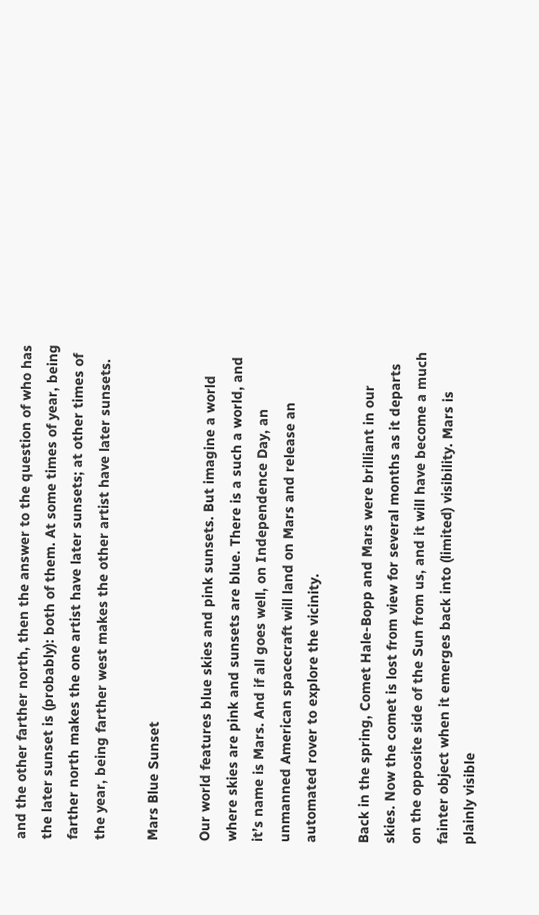and the other farther north, then the answer to the question of who has the later sunset is (probably): both of them. At some times of year, being farther north makes the one artist have later sunsets; at other times of the year, being farther west makes the other artist have later sunsets.

Mars Blue Sunset

Our world features blue skies and pink sunsets. But imagine a world where skies are pink and sunsets are blue. There is a such a world, and it’s name is Mars. And if all goes well, on Independence Day, an unmanned American spacecraft will land on Mars and release an automated rover to explore the vicinity.

Back in the spring, Comet Hale-Bopp and Mars were brilliant in our skies. Now the comet is lost from view for several months as it departs on the opposite side of the Sun from us, and it will have become a much fainter object when it emerges back into (limited) visibility. Mars is plainly visible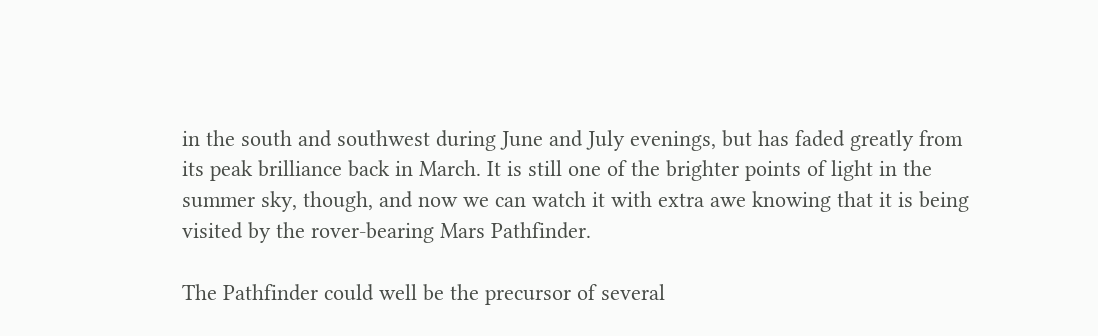in the south and southwest during June and July evenings, but has faded greatly from its peak brilliance back in March. It is still one of the brighter points of light in the summer sky, though, and now we can watch it with extra awe knowing that it is being visited by the rover-bearing Mars Pathfinder.

The Pathfinder could well be the precursor of several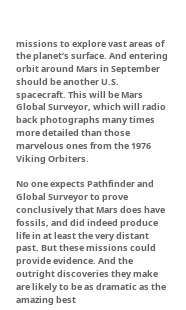missions to explore vast areas of the planet’s surface. And entering orbit around Mars in September should be another U.S. spacecraft. This will be Mars Global Surveyor, which will radio back photographs many times more detailed than those marvelous ones from the 1976 Viking Orbiters.

No one expects Pathfinder and Global Surveyor to prove conclusively that Mars does have fossils, and did indeed produce life in at least the very distant past. But these missions could provide evidence. And the outright discoveries they make are likely to be as dramatic as the amazing best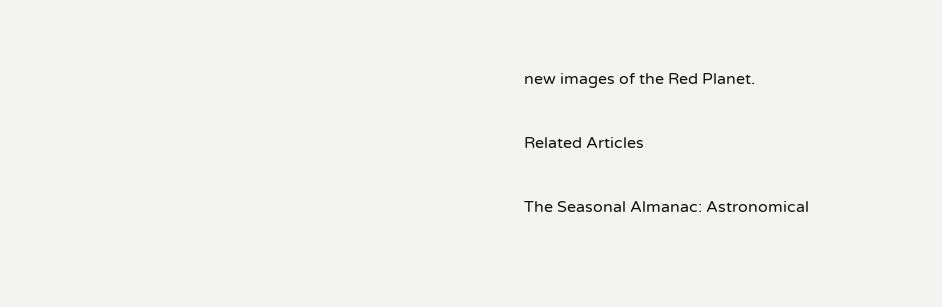new images of the Red Planet.

Related Articles

The Seasonal Almanac: Astronomical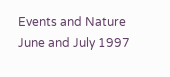Events and Nature June and July 1997